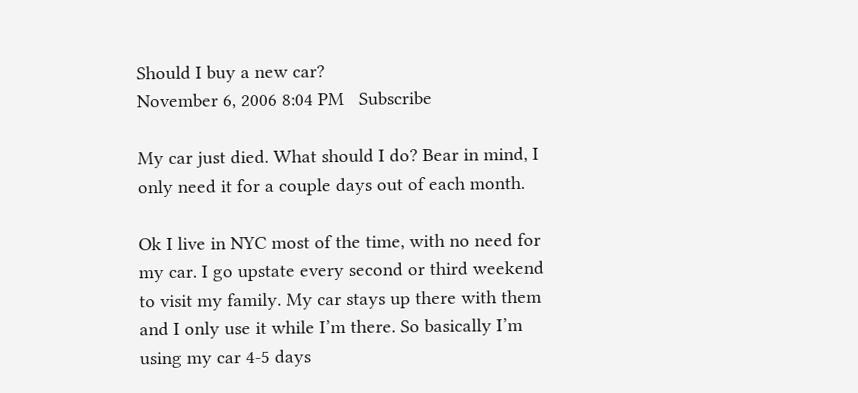Should I buy a new car?
November 6, 2006 8:04 PM   Subscribe

My car just died. What should I do? Bear in mind, I only need it for a couple days out of each month.

Ok I live in NYC most of the time, with no need for my car. I go upstate every second or third weekend to visit my family. My car stays up there with them and I only use it while I’m there. So basically I’m using my car 4-5 days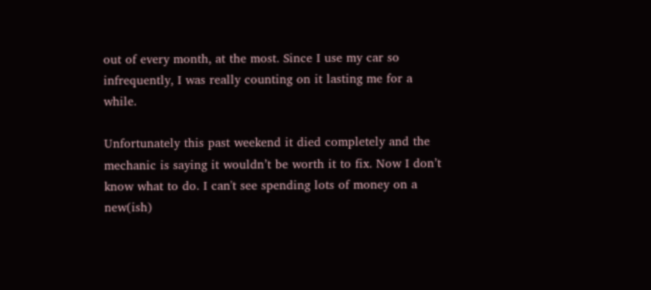out of every month, at the most. Since I use my car so infrequently, I was really counting on it lasting me for a while.

Unfortunately this past weekend it died completely and the mechanic is saying it wouldn’t be worth it to fix. Now I don’t know what to do. I can't see spending lots of money on a new(ish)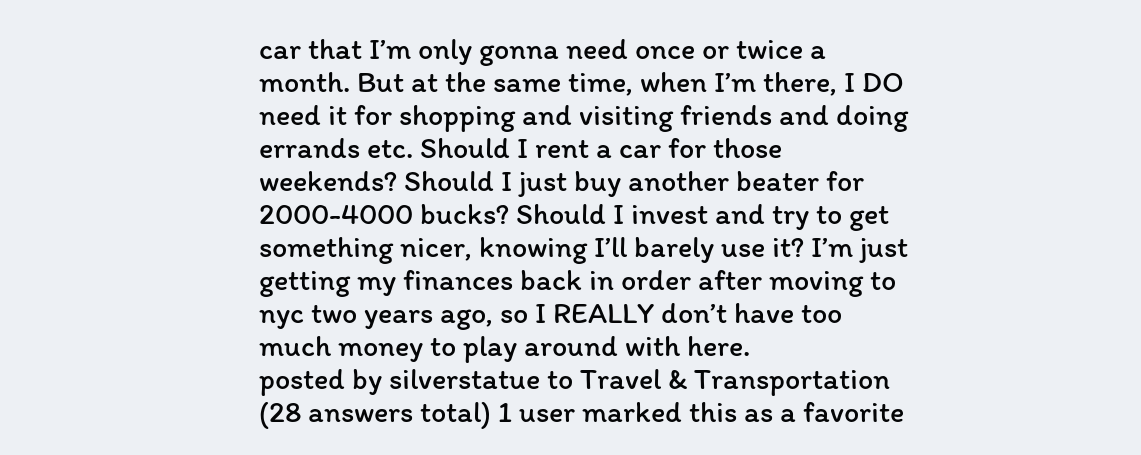car that I’m only gonna need once or twice a month. But at the same time, when I’m there, I DO need it for shopping and visiting friends and doing errands etc. Should I rent a car for those weekends? Should I just buy another beater for 2000-4000 bucks? Should I invest and try to get something nicer, knowing I’ll barely use it? I’m just getting my finances back in order after moving to nyc two years ago, so I REALLY don’t have too much money to play around with here.
posted by silverstatue to Travel & Transportation (28 answers total) 1 user marked this as a favorite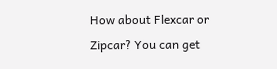How about Flexcar or Zipcar? You can get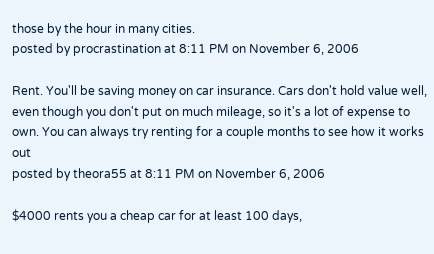those by the hour in many cities.
posted by procrastination at 8:11 PM on November 6, 2006

Rent. You'll be saving money on car insurance. Cars don't hold value well, even though you don't put on much mileage, so it's a lot of expense to own. You can always try renting for a couple months to see how it works out
posted by theora55 at 8:11 PM on November 6, 2006

$4000 rents you a cheap car for at least 100 days,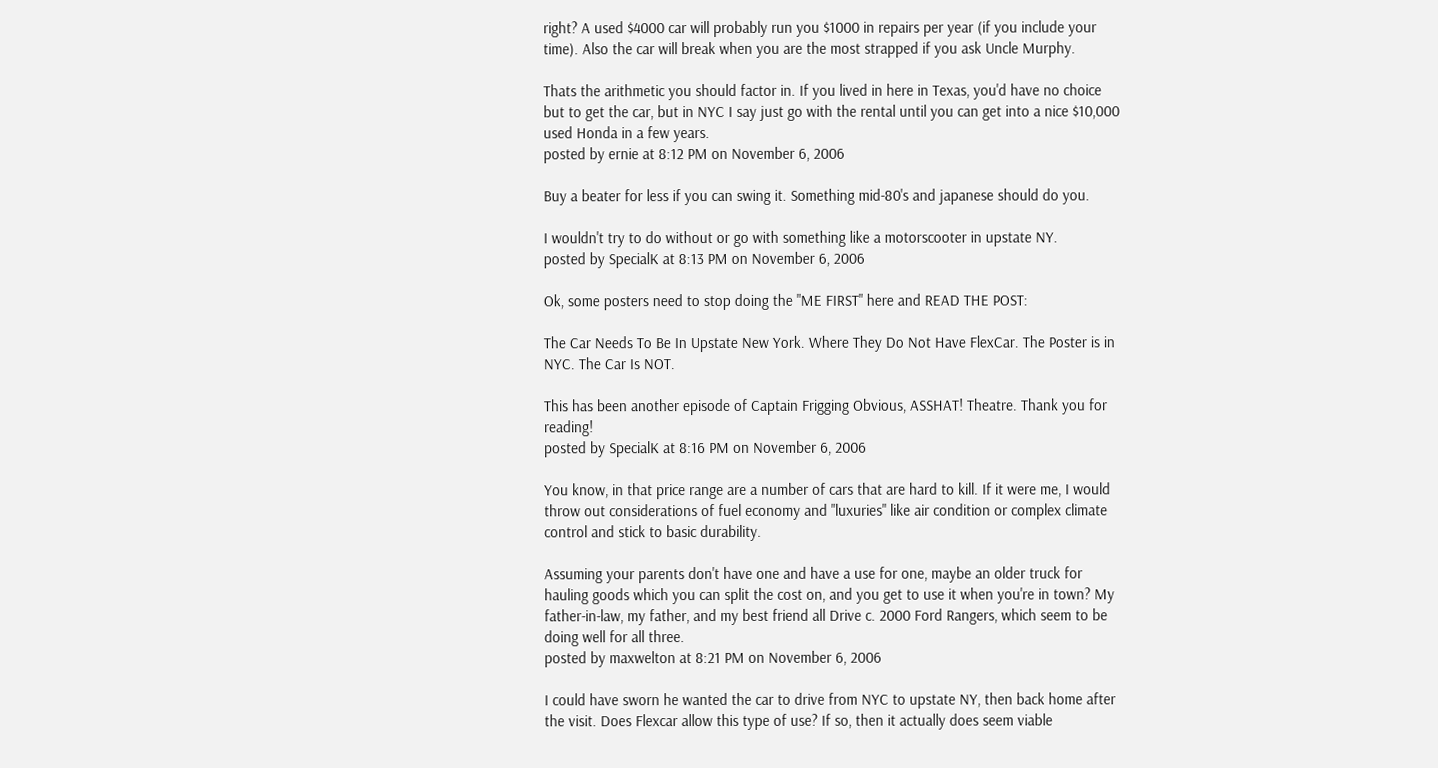right? A used $4000 car will probably run you $1000 in repairs per year (if you include your time). Also the car will break when you are the most strapped if you ask Uncle Murphy.

Thats the arithmetic you should factor in. If you lived in here in Texas, you'd have no choice but to get the car, but in NYC I say just go with the rental until you can get into a nice $10,000 used Honda in a few years.
posted by ernie at 8:12 PM on November 6, 2006

Buy a beater for less if you can swing it. Something mid-80's and japanese should do you.

I wouldn't try to do without or go with something like a motorscooter in upstate NY.
posted by SpecialK at 8:13 PM on November 6, 2006

Ok, some posters need to stop doing the "ME FIRST" here and READ THE POST:

The Car Needs To Be In Upstate New York. Where They Do Not Have FlexCar. The Poster is in NYC. The Car Is NOT.

This has been another episode of Captain Frigging Obvious, ASSHAT! Theatre. Thank you for reading!
posted by SpecialK at 8:16 PM on November 6, 2006

You know, in that price range are a number of cars that are hard to kill. If it were me, I would throw out considerations of fuel economy and "luxuries" like air condition or complex climate control and stick to basic durability.

Assuming your parents don't have one and have a use for one, maybe an older truck for hauling goods which you can split the cost on, and you get to use it when you're in town? My father-in-law, my father, and my best friend all Drive c. 2000 Ford Rangers, which seem to be doing well for all three.
posted by maxwelton at 8:21 PM on November 6, 2006

I could have sworn he wanted the car to drive from NYC to upstate NY, then back home after the visit. Does Flexcar allow this type of use? If so, then it actually does seem viable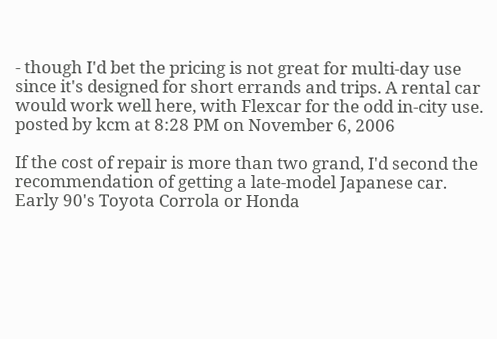- though I'd bet the pricing is not great for multi-day use since it's designed for short errands and trips. A rental car would work well here, with Flexcar for the odd in-city use.
posted by kcm at 8:28 PM on November 6, 2006

If the cost of repair is more than two grand, I'd second the recommendation of getting a late-model Japanese car. Early 90's Toyota Corrola or Honda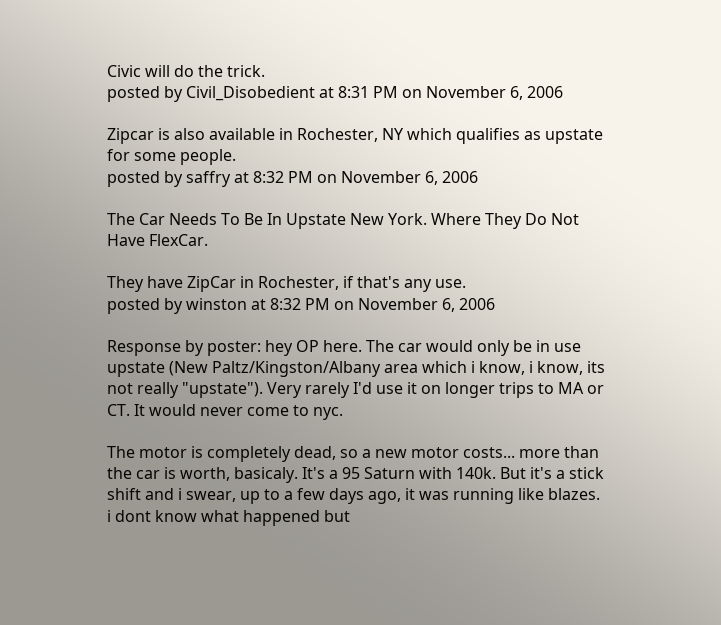Civic will do the trick.
posted by Civil_Disobedient at 8:31 PM on November 6, 2006

Zipcar is also available in Rochester, NY which qualifies as upstate for some people.
posted by saffry at 8:32 PM on November 6, 2006

The Car Needs To Be In Upstate New York. Where They Do Not Have FlexCar.

They have ZipCar in Rochester, if that's any use.
posted by winston at 8:32 PM on November 6, 2006

Response by poster: hey OP here. The car would only be in use upstate (New Paltz/Kingston/Albany area which i know, i know, its not really "upstate"). Very rarely I'd use it on longer trips to MA or CT. It would never come to nyc.

The motor is completely dead, so a new motor costs... more than the car is worth, basicaly. It's a 95 Saturn with 140k. But it's a stick shift and i swear, up to a few days ago, it was running like blazes. i dont know what happened but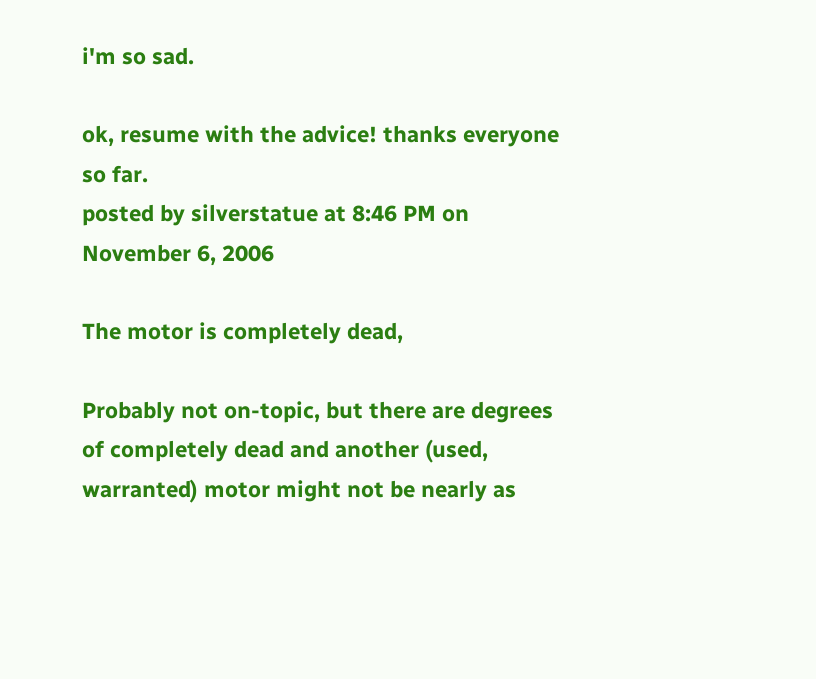i'm so sad.

ok, resume with the advice! thanks everyone so far.
posted by silverstatue at 8:46 PM on November 6, 2006

The motor is completely dead,

Probably not on-topic, but there are degrees of completely dead and another (used, warranted) motor might not be nearly as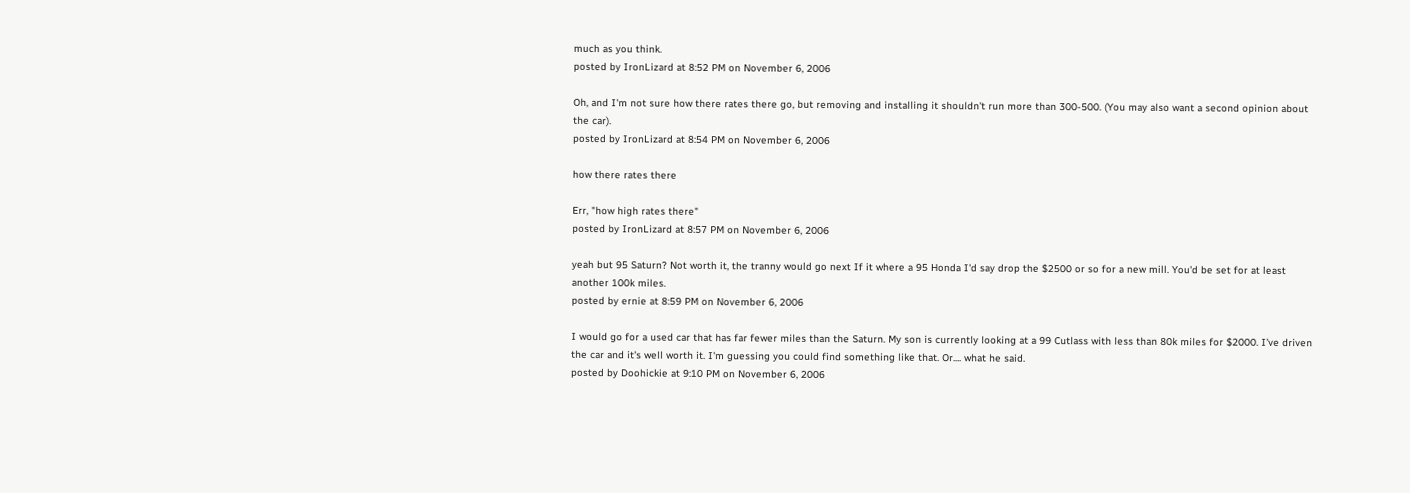much as you think.
posted by IronLizard at 8:52 PM on November 6, 2006

Oh, and I'm not sure how there rates there go, but removing and installing it shouldn't run more than 300-500. (You may also want a second opinion about the car).
posted by IronLizard at 8:54 PM on November 6, 2006

how there rates there

Err, "how high rates there"
posted by IronLizard at 8:57 PM on November 6, 2006

yeah but 95 Saturn? Not worth it, the tranny would go next If it where a 95 Honda I'd say drop the $2500 or so for a new mill. You'd be set for at least another 100k miles.
posted by ernie at 8:59 PM on November 6, 2006

I would go for a used car that has far fewer miles than the Saturn. My son is currently looking at a 99 Cutlass with less than 80k miles for $2000. I've driven the car and it's well worth it. I'm guessing you could find something like that. Or.... what he said.
posted by Doohickie at 9:10 PM on November 6, 2006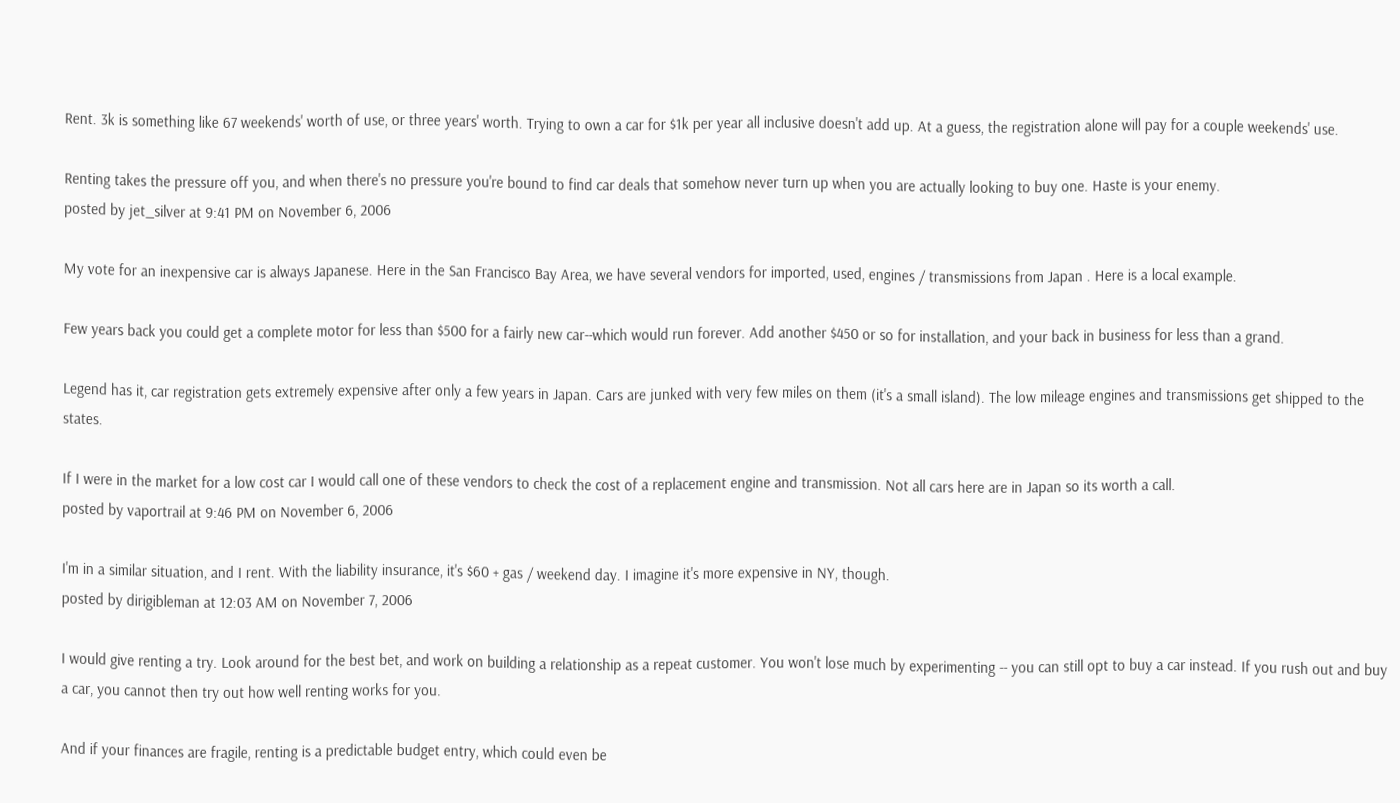Rent. 3k is something like 67 weekends' worth of use, or three years' worth. Trying to own a car for $1k per year all inclusive doesn't add up. At a guess, the registration alone will pay for a couple weekends' use.

Renting takes the pressure off you, and when there's no pressure you're bound to find car deals that somehow never turn up when you are actually looking to buy one. Haste is your enemy.
posted by jet_silver at 9:41 PM on November 6, 2006

My vote for an inexpensive car is always Japanese. Here in the San Francisco Bay Area, we have several vendors for imported, used, engines / transmissions from Japan . Here is a local example.

Few years back you could get a complete motor for less than $500 for a fairly new car--which would run forever. Add another $450 or so for installation, and your back in business for less than a grand.

Legend has it, car registration gets extremely expensive after only a few years in Japan. Cars are junked with very few miles on them (it's a small island). The low mileage engines and transmissions get shipped to the states.

If I were in the market for a low cost car I would call one of these vendors to check the cost of a replacement engine and transmission. Not all cars here are in Japan so its worth a call.
posted by vaportrail at 9:46 PM on November 6, 2006

I'm in a similar situation, and I rent. With the liability insurance, it's $60 + gas / weekend day. I imagine it's more expensive in NY, though.
posted by dirigibleman at 12:03 AM on November 7, 2006

I would give renting a try. Look around for the best bet, and work on building a relationship as a repeat customer. You won't lose much by experimenting -- you can still opt to buy a car instead. If you rush out and buy a car, you cannot then try out how well renting works for you.

And if your finances are fragile, renting is a predictable budget entry, which could even be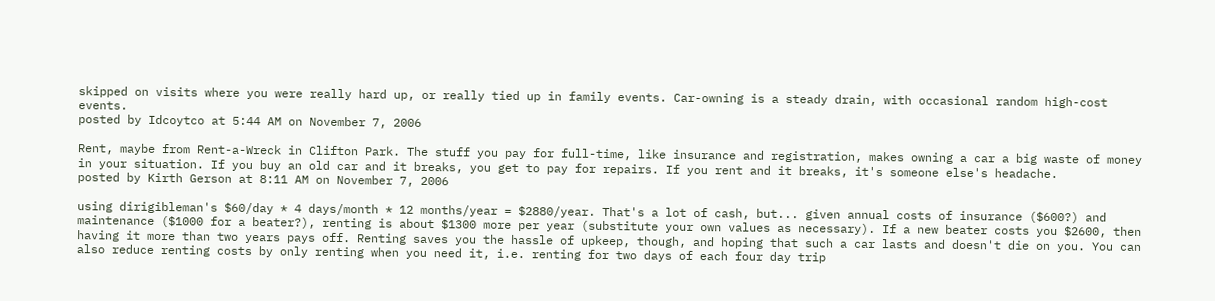skipped on visits where you were really hard up, or really tied up in family events. Car-owning is a steady drain, with occasional random high-cost events.
posted by Idcoytco at 5:44 AM on November 7, 2006

Rent, maybe from Rent-a-Wreck in Clifton Park. The stuff you pay for full-time, like insurance and registration, makes owning a car a big waste of money in your situation. If you buy an old car and it breaks, you get to pay for repairs. If you rent and it breaks, it's someone else's headache.
posted by Kirth Gerson at 8:11 AM on November 7, 2006

using dirigibleman's $60/day * 4 days/month * 12 months/year = $2880/year. That's a lot of cash, but... given annual costs of insurance ($600?) and maintenance ($1000 for a beater?), renting is about $1300 more per year (substitute your own values as necessary). If a new beater costs you $2600, then having it more than two years pays off. Renting saves you the hassle of upkeep, though, and hoping that such a car lasts and doesn't die on you. You can also reduce renting costs by only renting when you need it, i.e. renting for two days of each four day trip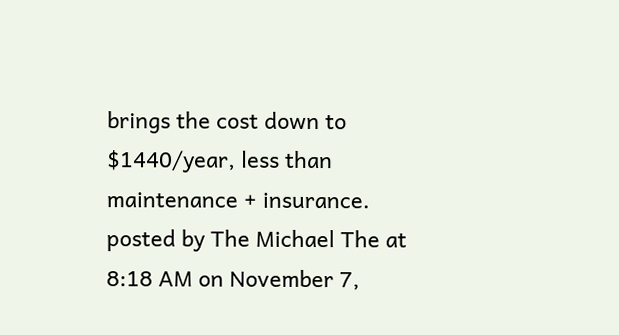brings the cost down to $1440/year, less than maintenance + insurance.
posted by The Michael The at 8:18 AM on November 7,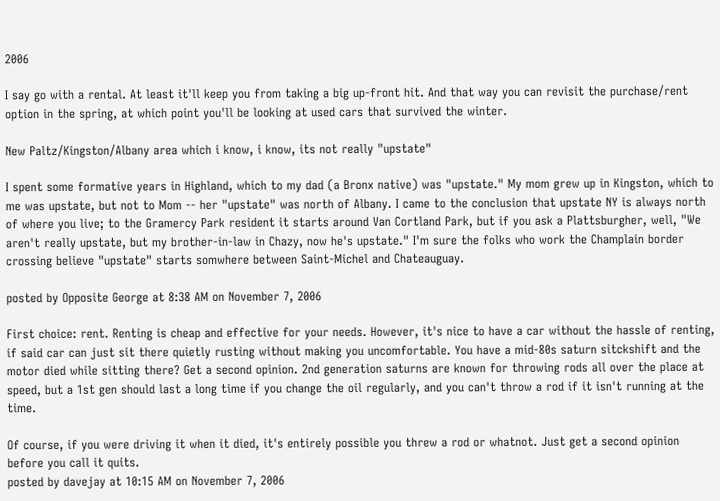2006

I say go with a rental. At least it'll keep you from taking a big up-front hit. And that way you can revisit the purchase/rent option in the spring, at which point you'll be looking at used cars that survived the winter.

New Paltz/Kingston/Albany area which i know, i know, its not really "upstate"

I spent some formative years in Highland, which to my dad (a Bronx native) was "upstate." My mom grew up in Kingston, which to me was upstate, but not to Mom -- her "upstate" was north of Albany. I came to the conclusion that upstate NY is always north of where you live; to the Gramercy Park resident it starts around Van Cortland Park, but if you ask a Plattsburgher, well, "We aren't really upstate, but my brother-in-law in Chazy, now he's upstate." I'm sure the folks who work the Champlain border crossing believe "upstate" starts somwhere between Saint-Michel and Chateauguay.

posted by Opposite George at 8:38 AM on November 7, 2006

First choice: rent. Renting is cheap and effective for your needs. However, it's nice to have a car without the hassle of renting, if said car can just sit there quietly rusting without making you uncomfortable. You have a mid-80s saturn sitckshift and the motor died while sitting there? Get a second opinion. 2nd generation saturns are known for throwing rods all over the place at speed, but a 1st gen should last a long time if you change the oil regularly, and you can't throw a rod if it isn't running at the time.

Of course, if you were driving it when it died, it's entirely possible you threw a rod or whatnot. Just get a second opinion before you call it quits.
posted by davejay at 10:15 AM on November 7, 2006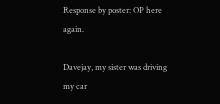Response by poster: OP here again.

Davejay, my sister was driving my car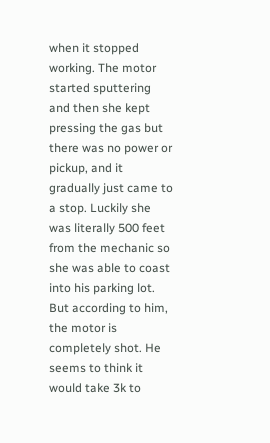when it stopped working. The motor started sputtering and then she kept pressing the gas but there was no power or pickup, and it gradually just came to a stop. Luckily she was literally 500 feet from the mechanic so she was able to coast into his parking lot. But according to him, the motor is completely shot. He seems to think it would take 3k to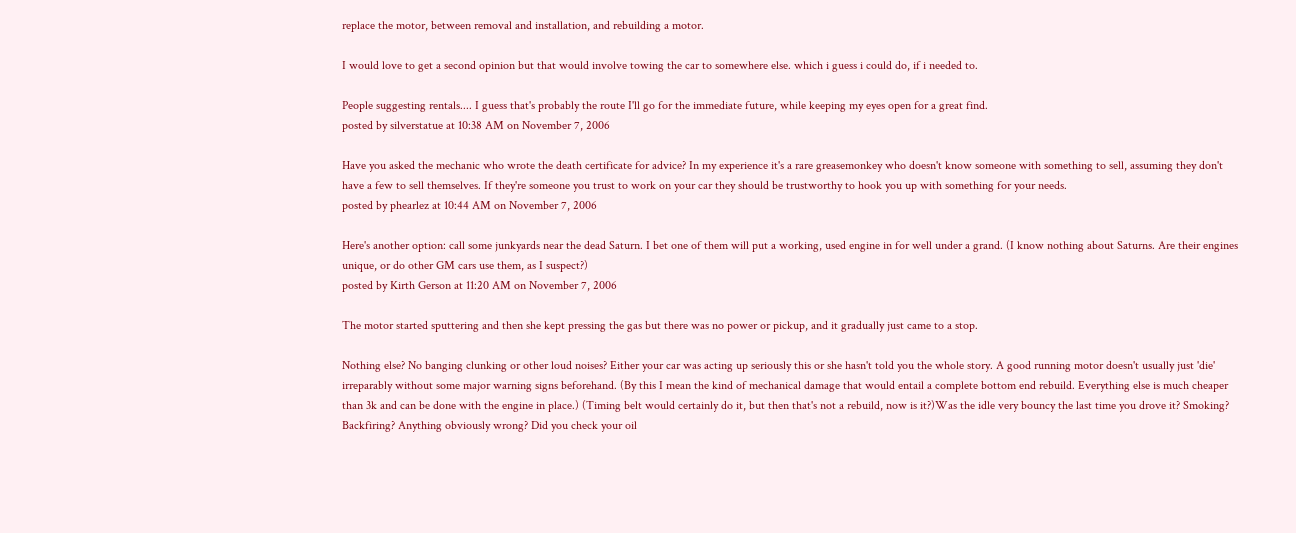replace the motor, between removal and installation, and rebuilding a motor.

I would love to get a second opinion but that would involve towing the car to somewhere else. which i guess i could do, if i needed to.

People suggesting rentals.... I guess that's probably the route I'll go for the immediate future, while keeping my eyes open for a great find.
posted by silverstatue at 10:38 AM on November 7, 2006

Have you asked the mechanic who wrote the death certificate for advice? In my experience it's a rare greasemonkey who doesn't know someone with something to sell, assuming they don't have a few to sell themselves. If they're someone you trust to work on your car they should be trustworthy to hook you up with something for your needs.
posted by phearlez at 10:44 AM on November 7, 2006

Here's another option: call some junkyards near the dead Saturn. I bet one of them will put a working, used engine in for well under a grand. (I know nothing about Saturns. Are their engines unique, or do other GM cars use them, as I suspect?)
posted by Kirth Gerson at 11:20 AM on November 7, 2006

The motor started sputtering and then she kept pressing the gas but there was no power or pickup, and it gradually just came to a stop.

Nothing else? No banging clunking or other loud noises? Either your car was acting up seriously this or she hasn't told you the whole story. A good running motor doesn't usually just 'die' irreparably without some major warning signs beforehand. (By this I mean the kind of mechanical damage that would entail a complete bottom end rebuild. Everything else is much cheaper than 3k and can be done with the engine in place.) (Timing belt would certainly do it, but then that's not a rebuild, now is it?)Was the idle very bouncy the last time you drove it? Smoking? Backfiring? Anything obviously wrong? Did you check your oil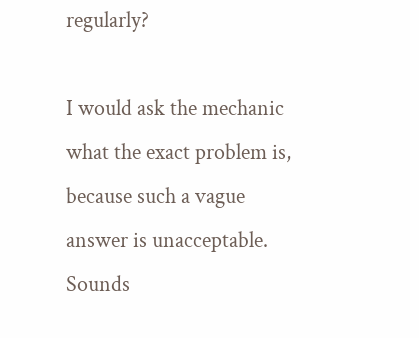regularly?

I would ask the mechanic what the exact problem is, because such a vague answer is unacceptable. Sounds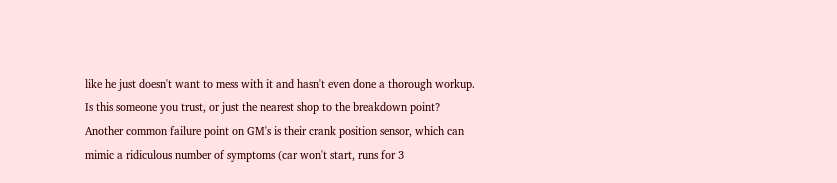like he just doesn't want to mess with it and hasn't even done a thorough workup. Is this someone you trust, or just the nearest shop to the breakdown point? Another common failure point on GM's is their crank position sensor, which can mimic a ridiculous number of symptoms (car won't start, runs for 3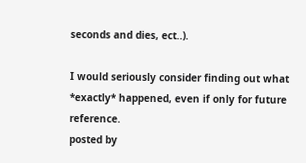seconds and dies, ect..).

I would seriously consider finding out what *exactly* happened, even if only for future reference.
posted by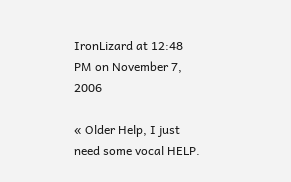IronLizard at 12:48 PM on November 7, 2006

« Older Help, I just need some vocal HELP.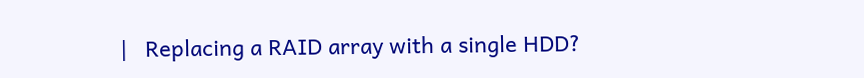|   Replacing a RAID array with a single HDD?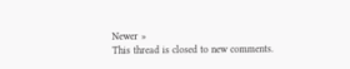Newer »
This thread is closed to new comments.